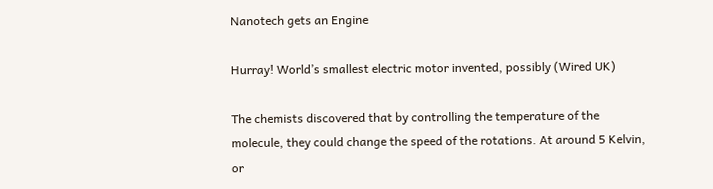Nanotech gets an Engine

Hurray! World’s smallest electric motor invented, possibly (Wired UK)

The chemists discovered that by controlling the temperature of the molecule, they could change the speed of the rotations. At around 5 Kelvin, or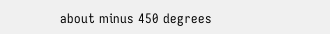about minus 450 degrees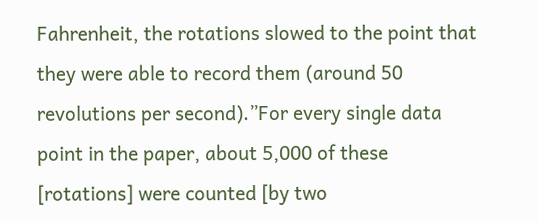Fahrenheit, the rotations slowed to the point that they were able to record them (around 50 revolutions per second).”For every single data point in the paper, about 5,000 of these [rotations] were counted [by two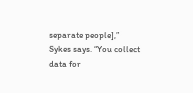separate people],” Sykes says. “You collect data for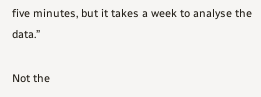five minutes, but it takes a week to analyse the data.”

Not the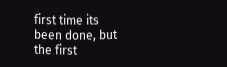first time its been done, but the first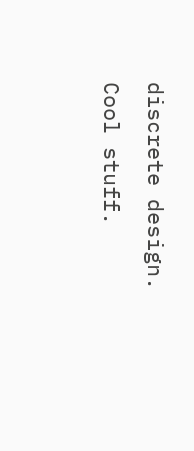discrete design. Cool stuff.